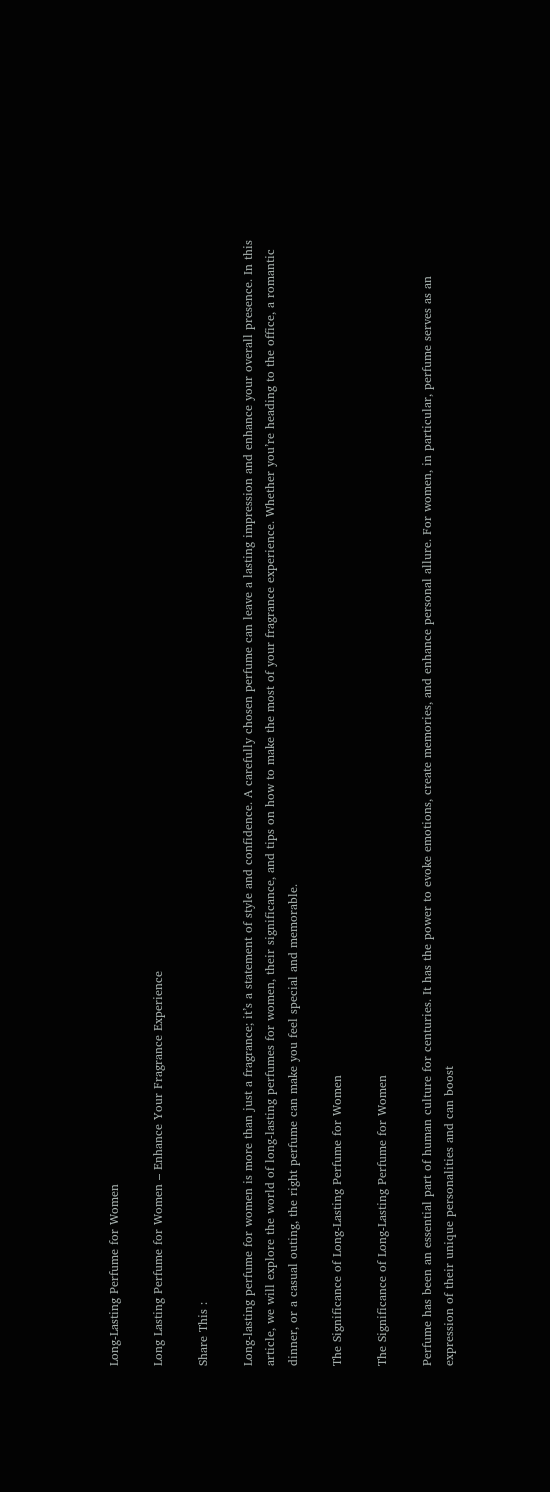Long-Lasting Perfume for Women

Long Lasting Perfume for Women – Enhance Your Fragrance Experience

Share This :

Long-lasting perfume for women is more than just a fragrance; it’s a statement of style and confidence. A carefully chosen perfume can leave a lasting impression and enhance your overall presence. In this article, we will explore the world of long-lasting perfumes for women, their significance, and tips on how to make the most of your fragrance experience. Whether you’re heading to the office, a romantic dinner, or a casual outing, the right perfume can make you feel special and memorable.

The Significance of Long-Lasting Perfume for Women

The Significance of Long-Lasting Perfume for Women

Perfume has been an essential part of human culture for centuries. It has the power to evoke emotions, create memories, and enhance personal allure. For women, in particular, perfume serves as an expression of their unique personalities and can boost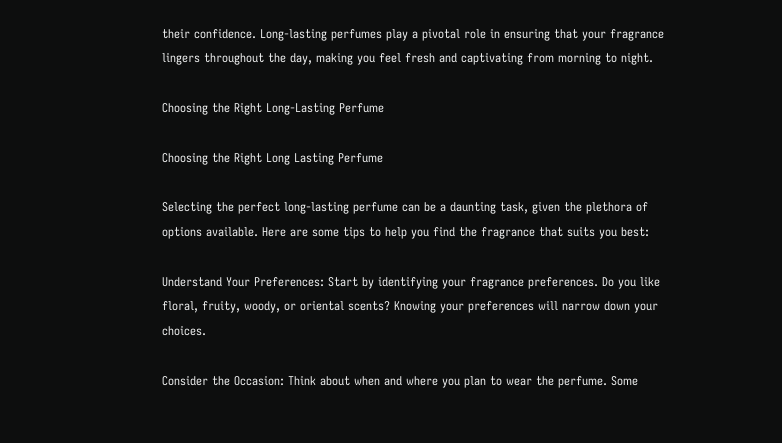their confidence. Long-lasting perfumes play a pivotal role in ensuring that your fragrance lingers throughout the day, making you feel fresh and captivating from morning to night.

Choosing the Right Long-Lasting Perfume

Choosing the Right Long Lasting Perfume

Selecting the perfect long-lasting perfume can be a daunting task, given the plethora of options available. Here are some tips to help you find the fragrance that suits you best:

Understand Your Preferences: Start by identifying your fragrance preferences. Do you like floral, fruity, woody, or oriental scents? Knowing your preferences will narrow down your choices.

Consider the Occasion: Think about when and where you plan to wear the perfume. Some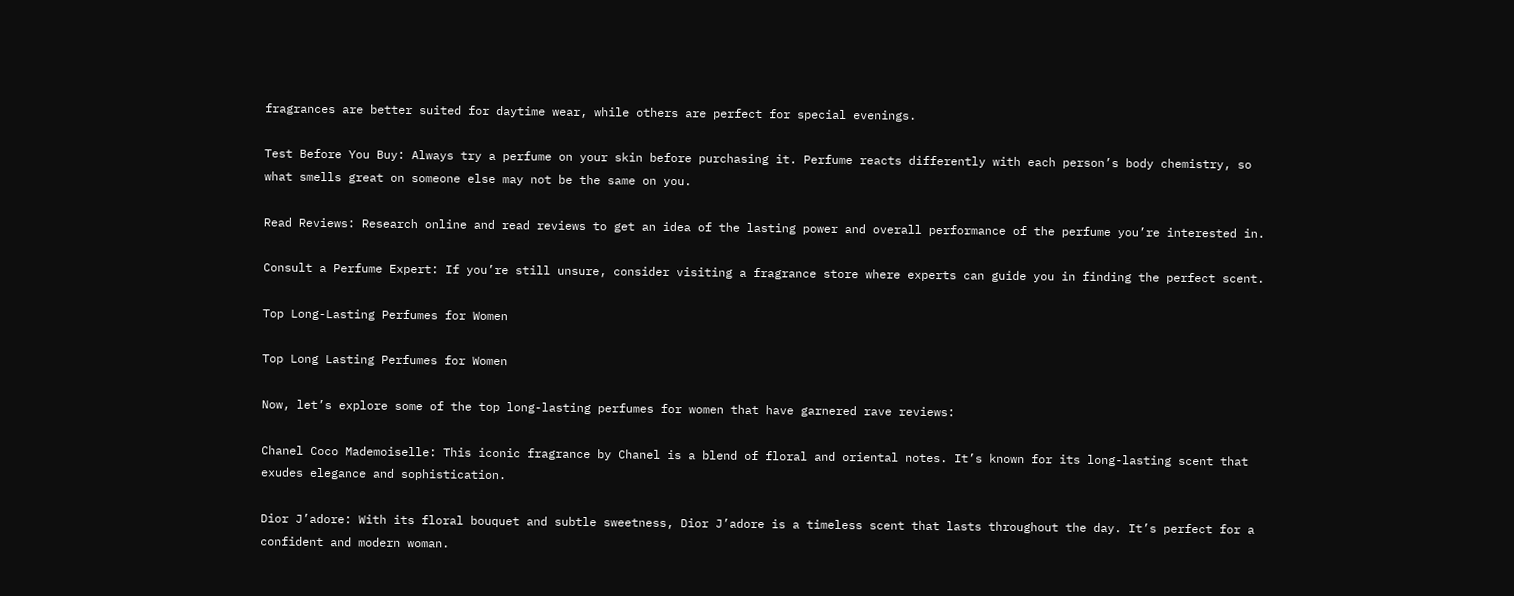fragrances are better suited for daytime wear, while others are perfect for special evenings.

Test Before You Buy: Always try a perfume on your skin before purchasing it. Perfume reacts differently with each person’s body chemistry, so what smells great on someone else may not be the same on you.

Read Reviews: Research online and read reviews to get an idea of the lasting power and overall performance of the perfume you’re interested in.

Consult a Perfume Expert: If you’re still unsure, consider visiting a fragrance store where experts can guide you in finding the perfect scent.

Top Long-Lasting Perfumes for Women

Top Long Lasting Perfumes for Women

Now, let’s explore some of the top long-lasting perfumes for women that have garnered rave reviews:

Chanel Coco Mademoiselle: This iconic fragrance by Chanel is a blend of floral and oriental notes. It’s known for its long-lasting scent that exudes elegance and sophistication.

Dior J’adore: With its floral bouquet and subtle sweetness, Dior J’adore is a timeless scent that lasts throughout the day. It’s perfect for a confident and modern woman.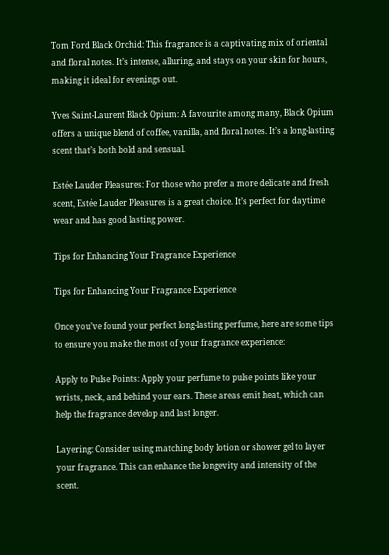Tom Ford Black Orchid: This fragrance is a captivating mix of oriental and floral notes. It’s intense, alluring, and stays on your skin for hours, making it ideal for evenings out.

Yves Saint-Laurent Black Opium: A favourite among many, Black Opium offers a unique blend of coffee, vanilla, and floral notes. It’s a long-lasting scent that’s both bold and sensual.

Estée Lauder Pleasures: For those who prefer a more delicate and fresh scent, Estée Lauder Pleasures is a great choice. It’s perfect for daytime wear and has good lasting power.

Tips for Enhancing Your Fragrance Experience

Tips for Enhancing Your Fragrance Experience

Once you’ve found your perfect long-lasting perfume, here are some tips to ensure you make the most of your fragrance experience:

Apply to Pulse Points: Apply your perfume to pulse points like your wrists, neck, and behind your ears. These areas emit heat, which can help the fragrance develop and last longer.

Layering: Consider using matching body lotion or shower gel to layer your fragrance. This can enhance the longevity and intensity of the scent.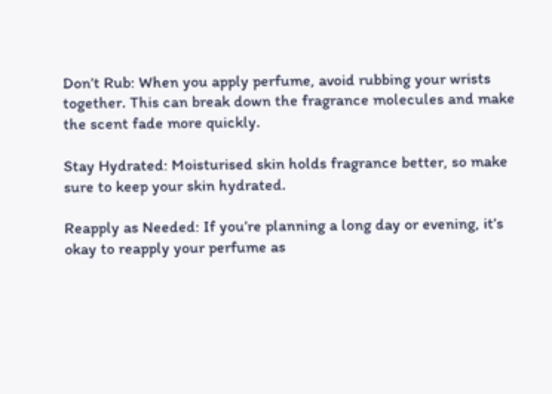Don’t Rub: When you apply perfume, avoid rubbing your wrists together. This can break down the fragrance molecules and make the scent fade more quickly.

Stay Hydrated: Moisturised skin holds fragrance better, so make sure to keep your skin hydrated.

Reapply as Needed: If you’re planning a long day or evening, it’s okay to reapply your perfume as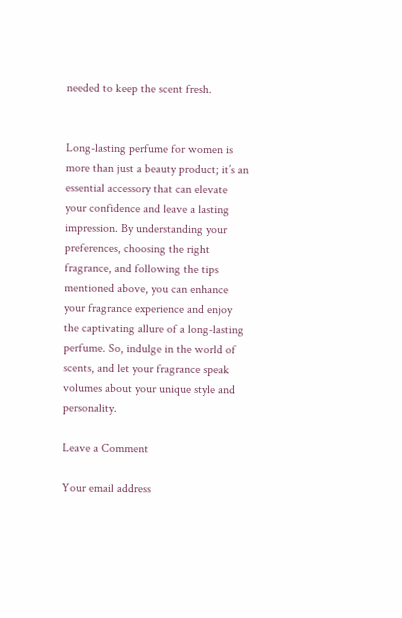needed to keep the scent fresh.


Long-lasting perfume for women is more than just a beauty product; it’s an essential accessory that can elevate your confidence and leave a lasting impression. By understanding your preferences, choosing the right fragrance, and following the tips mentioned above, you can enhance your fragrance experience and enjoy the captivating allure of a long-lasting perfume. So, indulge in the world of scents, and let your fragrance speak volumes about your unique style and personality.

Leave a Comment

Your email address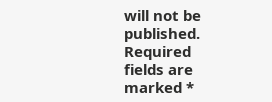will not be published. Required fields are marked *